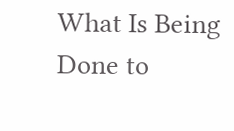What Is Being Done to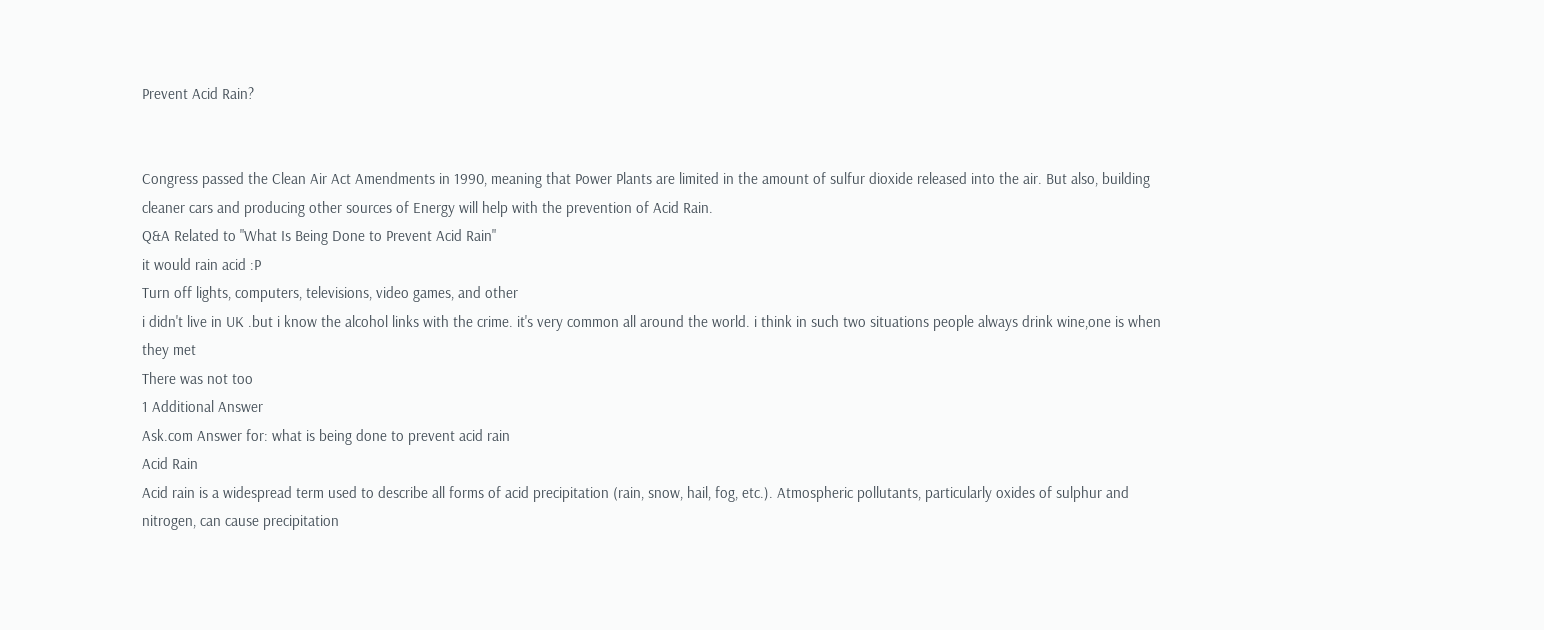Prevent Acid Rain?


Congress passed the Clean Air Act Amendments in 1990, meaning that Power Plants are limited in the amount of sulfur dioxide released into the air. But also, building cleaner cars and producing other sources of Energy will help with the prevention of Acid Rain.
Q&A Related to "What Is Being Done to Prevent Acid Rain"
it would rain acid :P
Turn off lights, computers, televisions, video games, and other
i didn't live in UK .but i know the alcohol links with the crime. it's very common all around the world. i think in such two situations people always drink wine,one is when they met
There was not too
1 Additional Answer
Ask.com Answer for: what is being done to prevent acid rain
Acid Rain
Acid rain is a widespread term used to describe all forms of acid precipitation (rain, snow, hail, fog, etc.). Atmospheric pollutants, particularly oxides of sulphur and nitrogen, can cause precipitation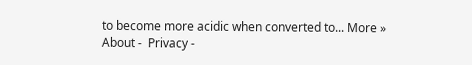to become more acidic when converted to... More »
About -  Privacy -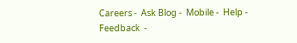Careers -  Ask Blog -  Mobile -  Help -  Feedback  -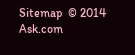Sitemap  © 2014 Ask.com